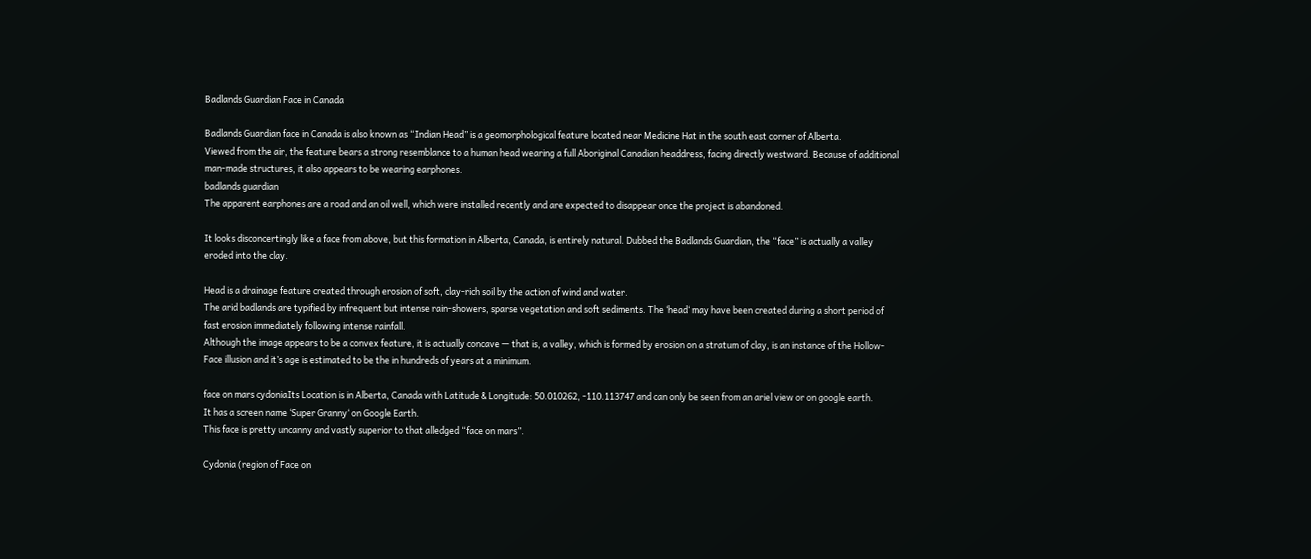Badlands Guardian Face in Canada

Badlands Guardian face in Canada is also known as “Indian Head” is a geomorphological feature located near Medicine Hat in the south east corner of Alberta.
Viewed from the air, the feature bears a strong resemblance to a human head wearing a full Aboriginal Canadian headdress, facing directly westward. Because of additional man-made structures, it also appears to be wearing earphones.
badlands guardian
The apparent earphones are a road and an oil well, which were installed recently and are expected to disappear once the project is abandoned.

It looks disconcertingly like a face from above, but this formation in Alberta, Canada, is entirely natural. Dubbed the Badlands Guardian, the “face” is actually a valley eroded into the clay.

Head is a drainage feature created through erosion of soft, clay-rich soil by the action of wind and water.
The arid badlands are typified by infrequent but intense rain-showers, sparse vegetation and soft sediments. The ‘head‘ may have been created during a short period of fast erosion immediately following intense rainfall.
Although the image appears to be a convex feature, it is actually concave — that is, a valley, which is formed by erosion on a stratum of clay, is an instance of the Hollow-Face illusion and it’s age is estimated to be the in hundreds of years at a minimum.

face on mars cydoniaIts Location is in Alberta, Canada with Latitude & Longitude: 50.010262, -110.113747 and can only be seen from an ariel view or on google earth.
It has a screen name ‘Super Granny‘ on Google Earth.
This face is pretty uncanny and vastly superior to that alledged “face on mars”.

Cydonia (region of Face on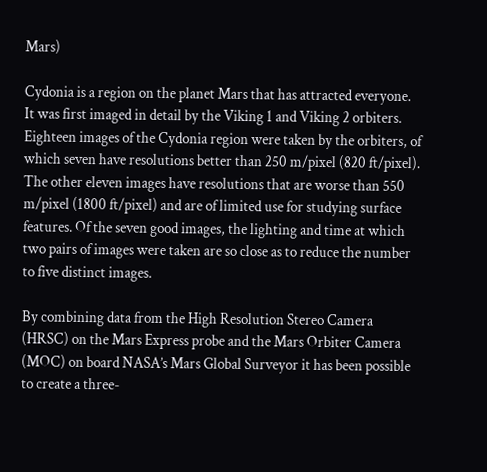Mars)

Cydonia is a region on the planet Mars that has attracted everyone.
It was first imaged in detail by the Viking 1 and Viking 2 orbiters. Eighteen images of the Cydonia region were taken by the orbiters, of which seven have resolutions better than 250 m/pixel (820 ft/pixel). The other eleven images have resolutions that are worse than 550 m/pixel (1800 ft/pixel) and are of limited use for studying surface features. Of the seven good images, the lighting and time at which two pairs of images were taken are so close as to reduce the number to five distinct images.

By combining data from the High Resolution Stereo Camera (HRSC) on the Mars Express probe and the Mars Orbiter Camera (MOC) on board NASA’s Mars Global Surveyor it has been possible to create a three-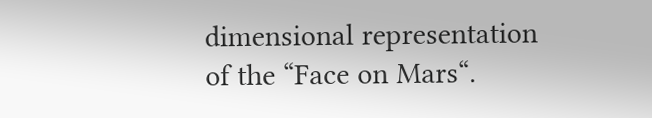dimensional representation of the “Face on Mars“.